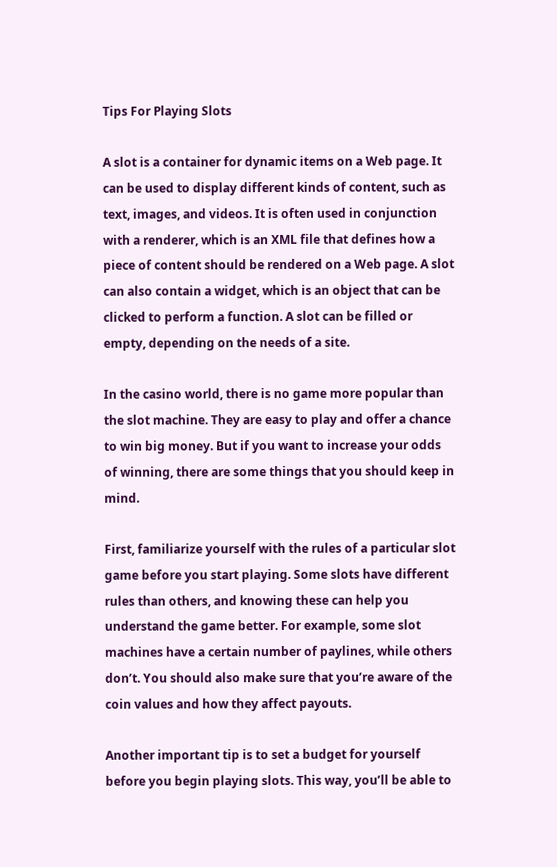Tips For Playing Slots

A slot is a container for dynamic items on a Web page. It can be used to display different kinds of content, such as text, images, and videos. It is often used in conjunction with a renderer, which is an XML file that defines how a piece of content should be rendered on a Web page. A slot can also contain a widget, which is an object that can be clicked to perform a function. A slot can be filled or empty, depending on the needs of a site.

In the casino world, there is no game more popular than the slot machine. They are easy to play and offer a chance to win big money. But if you want to increase your odds of winning, there are some things that you should keep in mind.

First, familiarize yourself with the rules of a particular slot game before you start playing. Some slots have different rules than others, and knowing these can help you understand the game better. For example, some slot machines have a certain number of paylines, while others don’t. You should also make sure that you’re aware of the coin values and how they affect payouts.

Another important tip is to set a budget for yourself before you begin playing slots. This way, you’ll be able to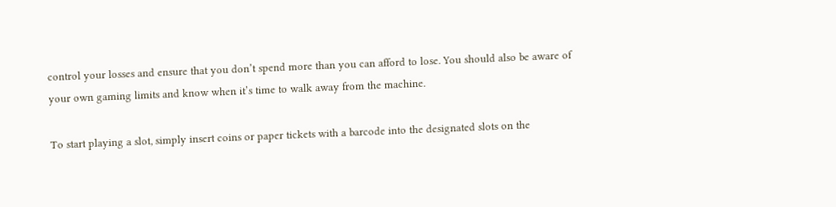control your losses and ensure that you don’t spend more than you can afford to lose. You should also be aware of your own gaming limits and know when it’s time to walk away from the machine.

To start playing a slot, simply insert coins or paper tickets with a barcode into the designated slots on the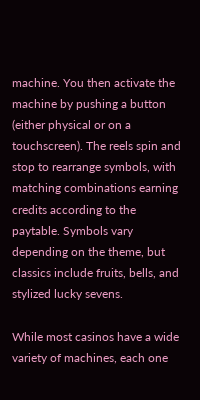machine. You then activate the machine by pushing a button (either physical or on a touchscreen). The reels spin and stop to rearrange symbols, with matching combinations earning credits according to the paytable. Symbols vary depending on the theme, but classics include fruits, bells, and stylized lucky sevens.

While most casinos have a wide variety of machines, each one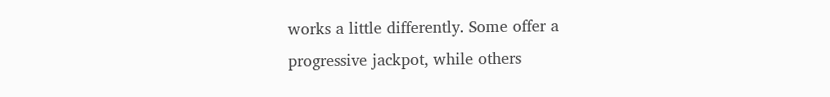works a little differently. Some offer a progressive jackpot, while others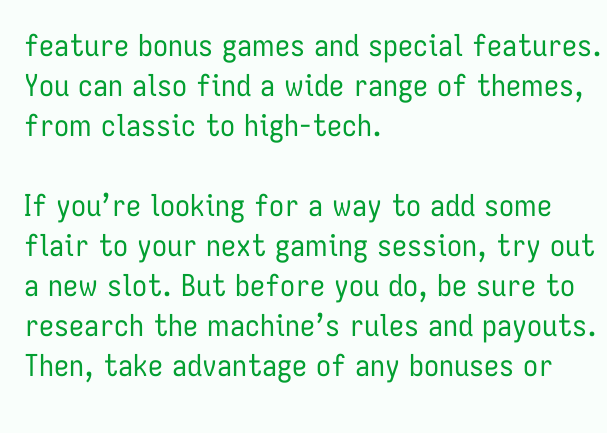feature bonus games and special features. You can also find a wide range of themes, from classic to high-tech.

If you’re looking for a way to add some flair to your next gaming session, try out a new slot. But before you do, be sure to research the machine’s rules and payouts. Then, take advantage of any bonuses or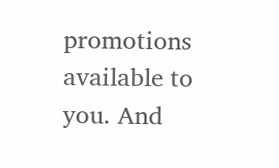promotions available to you. And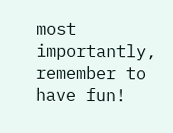most importantly, remember to have fun!